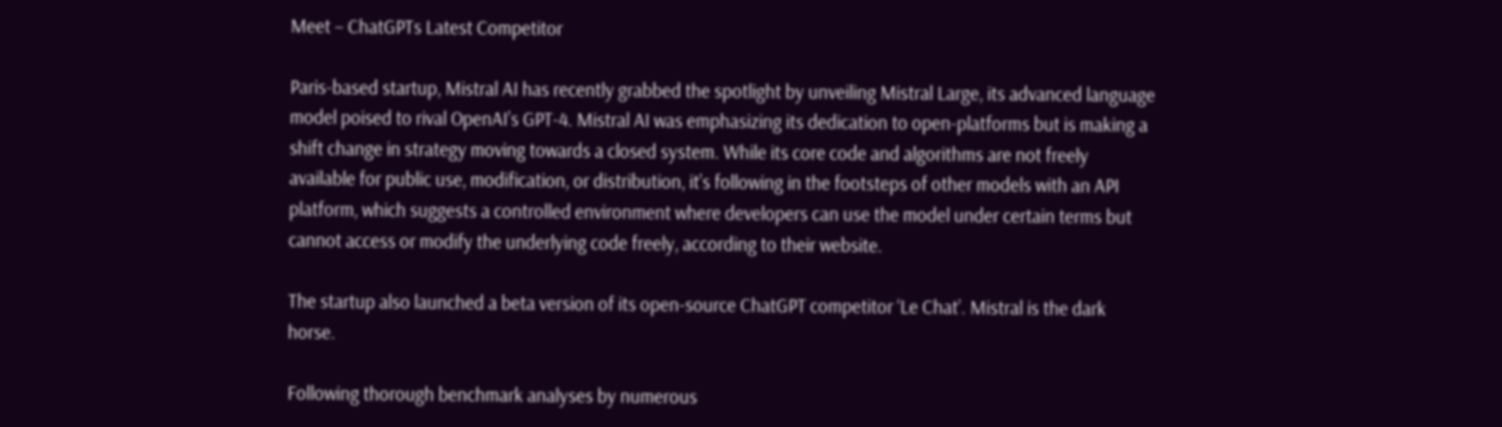Meet – ChatGPTs Latest Competitor

Paris-based startup, Mistral AI has recently grabbed the spotlight by unveiling Mistral Large, its advanced language model poised to rival OpenAI’s GPT-4. Mistral AI was emphasizing its dedication to open-platforms but is making a shift change in strategy moving towards a closed system. While its core code and algorithms are not freely available for public use, modification, or distribution, it’s following in the footsteps of other models with an API platform, which suggests a controlled environment where developers can use the model under certain terms but cannot access or modify the underlying code freely, according to their website.

The startup also launched a beta version of its open-source ChatGPT competitor ‘Le Chat’. Mistral is the dark horse.

Following thorough benchmark analyses by numerous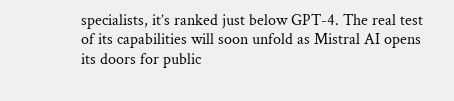specialists, it’s ranked just below GPT-4. The real test of its capabilities will soon unfold as Mistral AI opens its doors for public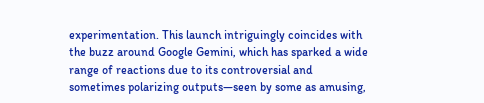experimentation. This launch intriguingly coincides with the buzz around Google Gemini, which has sparked a wide range of reactions due to its controversial and sometimes polarizing outputs—seen by some as amusing,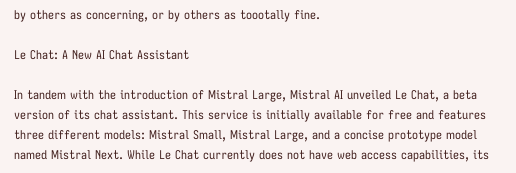by others as concerning, or by others as toootally fine.

Le Chat: A New AI Chat Assistant

In tandem with the introduction of Mistral Large, Mistral AI unveiled Le Chat, a beta version of its chat assistant. This service is initially available for free and features three different models: Mistral Small, Mistral Large, and a concise prototype model named Mistral Next. While Le Chat currently does not have web access capabilities, its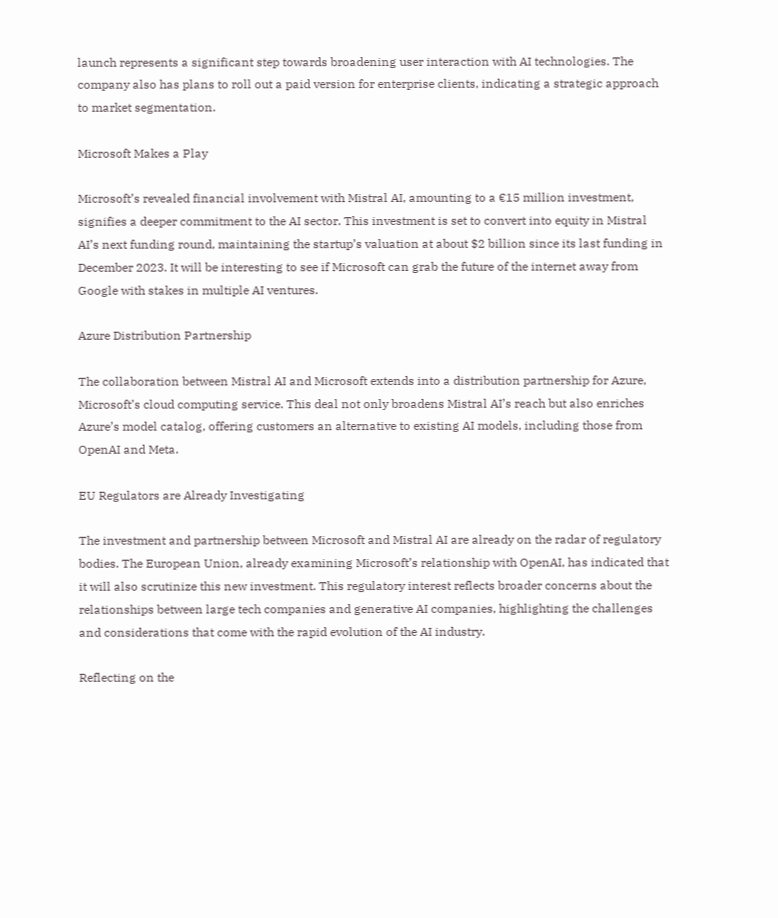launch represents a significant step towards broadening user interaction with AI technologies. The company also has plans to roll out a paid version for enterprise clients, indicating a strategic approach to market segmentation.

Microsoft Makes a Play

Microsoft’s revealed financial involvement with Mistral AI, amounting to a €15 million investment, signifies a deeper commitment to the AI sector. This investment is set to convert into equity in Mistral AI’s next funding round, maintaining the startup’s valuation at about $2 billion since its last funding in December 2023. It will be interesting to see if Microsoft can grab the future of the internet away from Google with stakes in multiple AI ventures.

Azure Distribution Partnership

The collaboration between Mistral AI and Microsoft extends into a distribution partnership for Azure, Microsoft’s cloud computing service. This deal not only broadens Mistral AI’s reach but also enriches Azure’s model catalog, offering customers an alternative to existing AI models, including those from OpenAI and Meta.

EU Regulators are Already Investigating

The investment and partnership between Microsoft and Mistral AI are already on the radar of regulatory bodies. The European Union, already examining Microsoft’s relationship with OpenAI, has indicated that it will also scrutinize this new investment. This regulatory interest reflects broader concerns about the relationships between large tech companies and generative AI companies, highlighting the challenges and considerations that come with the rapid evolution of the AI industry.

Reflecting on the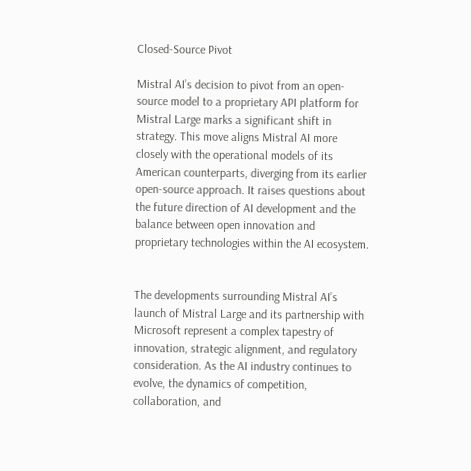Closed-Source Pivot

Mistral AI’s decision to pivot from an open-source model to a proprietary API platform for Mistral Large marks a significant shift in strategy. This move aligns Mistral AI more closely with the operational models of its American counterparts, diverging from its earlier open-source approach. It raises questions about the future direction of AI development and the balance between open innovation and proprietary technologies within the AI ecosystem.


The developments surrounding Mistral AI’s launch of Mistral Large and its partnership with Microsoft represent a complex tapestry of innovation, strategic alignment, and regulatory consideration. As the AI industry continues to evolve, the dynamics of competition, collaboration, and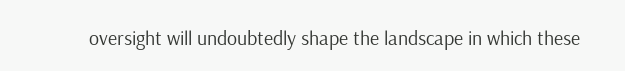oversight will undoubtedly shape the landscape in which these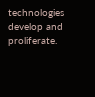technologies develop and proliferate.